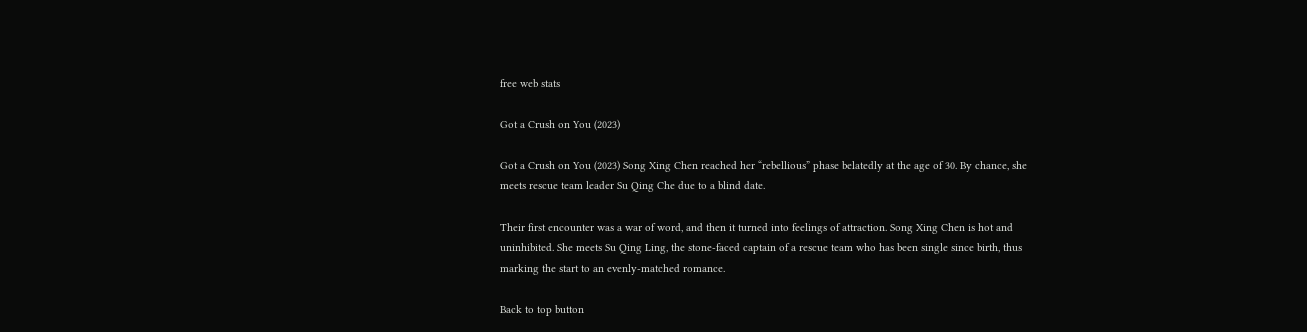free web stats

Got a Crush on You (2023)

Got a Crush on You (2023) Song Xing Chen reached her “rebellious” phase belatedly at the age of 30. By chance, she meets rescue team leader Su Qing Che due to a blind date.

Their first encounter was a war of word, and then it turned into feelings of attraction. Song Xing Chen is hot and uninhibited. She meets Su Qing Ling, the stone-faced captain of a rescue team who has been single since birth, thus marking the start to an evenly-matched romance.

Back to top button